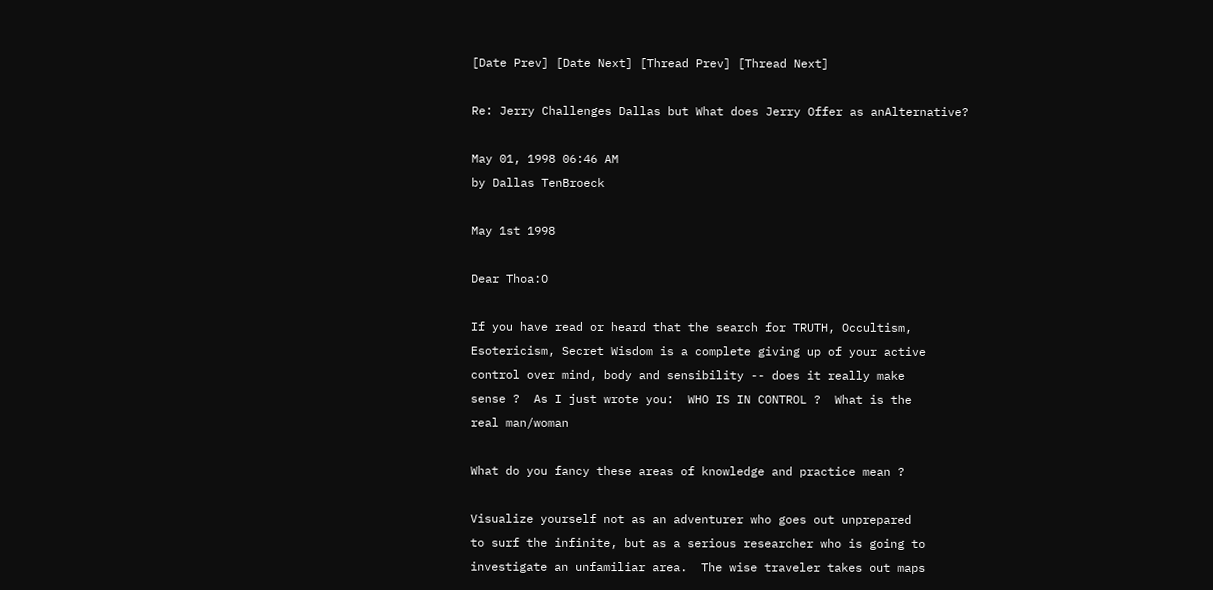[Date Prev] [Date Next] [Thread Prev] [Thread Next]

Re: Jerry Challenges Dallas but What does Jerry Offer as anAlternative?

May 01, 1998 06:46 AM
by Dallas TenBroeck

May 1st 1998

Dear Thoa:O

If you have read or heard that the search for TRUTH, Occultism,
Esotericism, Secret Wisdom is a complete giving up of your active
control over mind, body and sensibility -- does it really make
sense ?  As I just wrote you:  WHO IS IN CONTROL ?  What is the
real man/woman

What do you fancy these areas of knowledge and practice mean ?

Visualize yourself not as an adventurer who goes out unprepared
to surf the infinite, but as a serious researcher who is going to
investigate an unfamiliar area.  The wise traveler takes out maps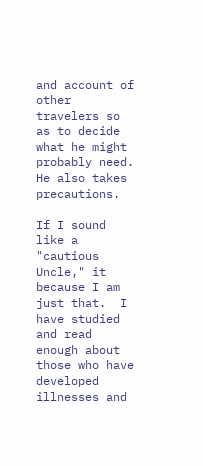and account of other travelers so as to decide what he might
probably need.  He also takes precautions.

If I sound like a "cautious Uncle," it because I am just that.  I
have studied and read enough about those who have developed
illnesses and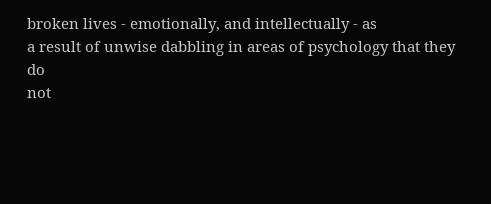broken lives - emotionally, and intellectually - as
a result of unwise dabbling in areas of psychology that they do
not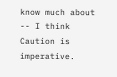know much about -- I think Caution is imperative.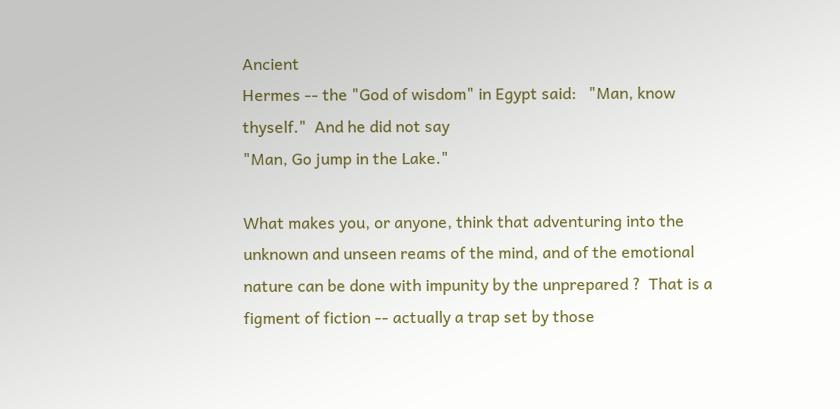Ancient
Hermes -- the "God of wisdom" in Egypt said:   "Man, know
thyself."  And he did not say
"Man, Go jump in the Lake."

What makes you, or anyone, think that adventuring into the
unknown and unseen reams of the mind, and of the emotional
nature can be done with impunity by the unprepared ?  That is a
figment of fiction -- actually a trap set by those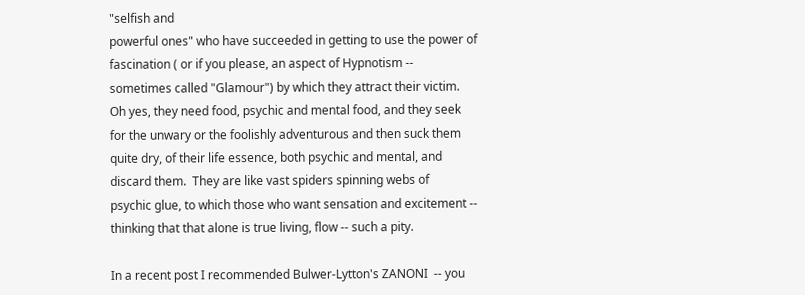"selfish and
powerful ones" who have succeeded in getting to use the power of
fascination ( or if you please, an aspect of Hypnotism --
sometimes called "Glamour") by which they attract their victim.
Oh yes, they need food, psychic and mental food, and they seek
for the unwary or the foolishly adventurous and then suck them
quite dry, of their life essence, both psychic and mental, and
discard them.  They are like vast spiders spinning webs of
psychic glue, to which those who want sensation and excitement --
thinking that that alone is true living, flow -- such a pity.

In a recent post I recommended Bulwer-Lytton's ZANONI  -- you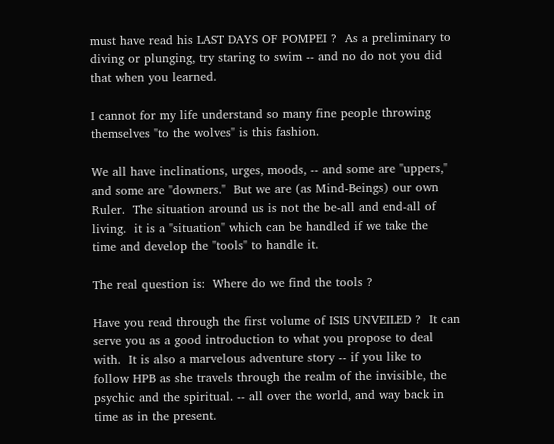must have read his LAST DAYS OF POMPEI ?  As a preliminary to
diving or plunging, try staring to swim -- and no do not you did
that when you learned.

I cannot for my life understand so many fine people throwing
themselves "to the wolves" is this fashion.

We all have inclinations, urges, moods, -- and some are "uppers,"
and some are "downers."  But we are (as Mind-Beings) our own
Ruler.  The situation around us is not the be-all and end-all of
living.  it is a "situation" which can be handled if we take the
time and develop the "tools" to handle it.

The real question is:  Where do we find the tools ?

Have you read through the first volume of ISIS UNVEILED ?  It can
serve you as a good introduction to what you propose to deal
with.  It is also a marvelous adventure story -- if you like to
follow HPB as she travels through the realm of the invisible, the
psychic and the spiritual. -- all over the world, and way back in
time as in the present.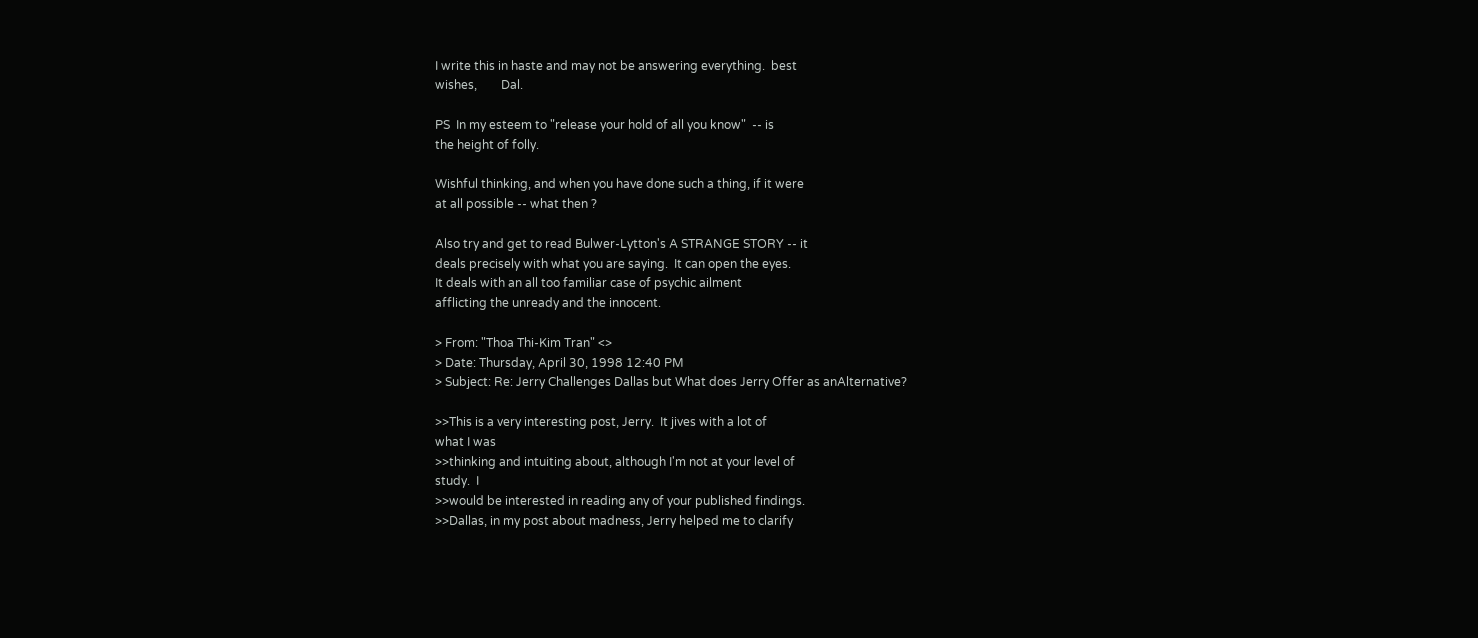I write this in haste and may not be answering everything.  best
wishes,        Dal.

PS  In my esteem to "release your hold of all you know"  -- is
the height of folly.

Wishful thinking, and when you have done such a thing, if it were
at all possible -- what then ?

Also try and get to read Bulwer-Lytton's A STRANGE STORY -- it
deals precisely with what you are saying.  It can open the eyes.
It deals with an all too familiar case of psychic ailment
afflicting the unready and the innocent.

> From: "Thoa Thi-Kim Tran" <>
> Date: Thursday, April 30, 1998 12:40 PM
> Subject: Re: Jerry Challenges Dallas but What does Jerry Offer as anAlternative?

>>This is a very interesting post, Jerry.  It jives with a lot of
what I was
>>thinking and intuiting about, although I'm not at your level of
study.  I
>>would be interested in reading any of your published findings.
>>Dallas, in my post about madness, Jerry helped me to clarify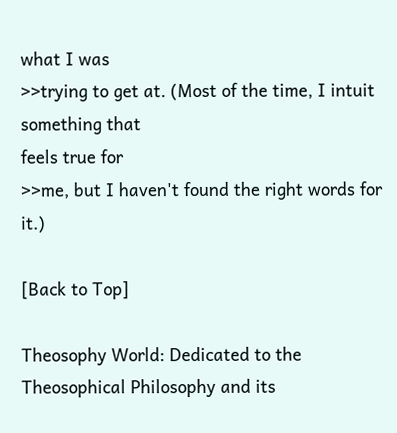what I was
>>trying to get at. (Most of the time, I intuit something that
feels true for
>>me, but I haven't found the right words for it.)

[Back to Top]

Theosophy World: Dedicated to the Theosophical Philosophy and its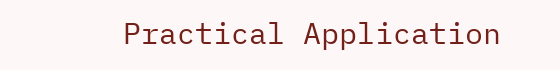Practical Application